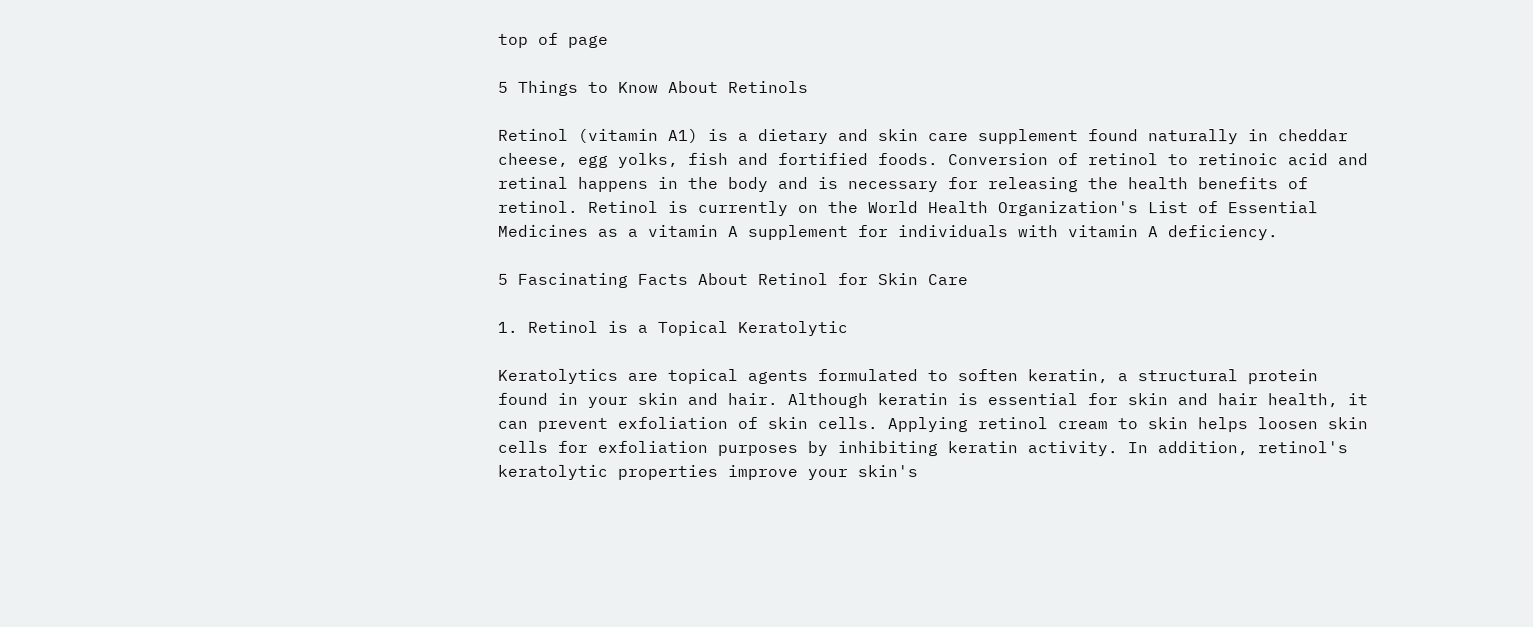top of page

5 Things to Know About Retinols

Retinol (vitamin A1) is a dietary and skin care supplement found naturally in cheddar cheese, egg yolks, fish and fortified foods. Conversion of retinol to retinoic acid and retinal happens in the body and is necessary for releasing the health benefits of retinol. Retinol is currently on the World Health Organization's List of Essential Medicines as a vitamin A supplement for individuals with vitamin A deficiency.

5 Fascinating Facts About Retinol for Skin Care

1. Retinol is a Topical Keratolytic

Keratolytics are topical agents formulated to soften keratin, a structural protein found in your skin and hair. Although keratin is essential for skin and hair health, it can prevent exfoliation of skin cells. Applying retinol cream to skin helps loosen skin cells for exfoliation purposes by inhibiting keratin activity. In addition, retinol's keratolytic properties improve your skin's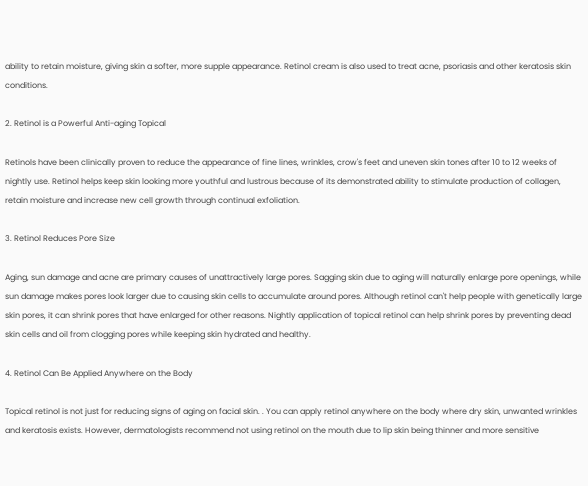ability to retain moisture, giving skin a softer, more supple appearance. Retinol cream is also used to treat acne, psoriasis and other keratosis skin conditions.

2. Retinol is a Powerful Anti-aging Topical

Retinols have been clinically proven to reduce the appearance of fine lines, wrinkles, crow's feet and uneven skin tones after 10 to 12 weeks of nightly use. Retinol helps keep skin looking more youthful and lustrous because of its demonstrated ability to stimulate production of collagen, retain moisture and increase new cell growth through continual exfoliation.

3. Retinol Reduces Pore Size

Aging, sun damage and acne are primary causes of unattractively large pores. Sagging skin due to aging will naturally enlarge pore openings, while sun damage makes pores look larger due to causing skin cells to accumulate around pores. Although retinol can't help people with genetically large skin pores, it can shrink pores that have enlarged for other reasons. Nightly application of topical retinol can help shrink pores by preventing dead skin cells and oil from clogging pores while keeping skin hydrated and healthy.

4. Retinol Can Be Applied Anywhere on the Body

Topical retinol is not just for reducing signs of aging on facial skin. . You can apply retinol anywhere on the body where dry skin, unwanted wrinkles and keratosis exists. However, dermatologists recommend not using retinol on the mouth due to lip skin being thinner and more sensitive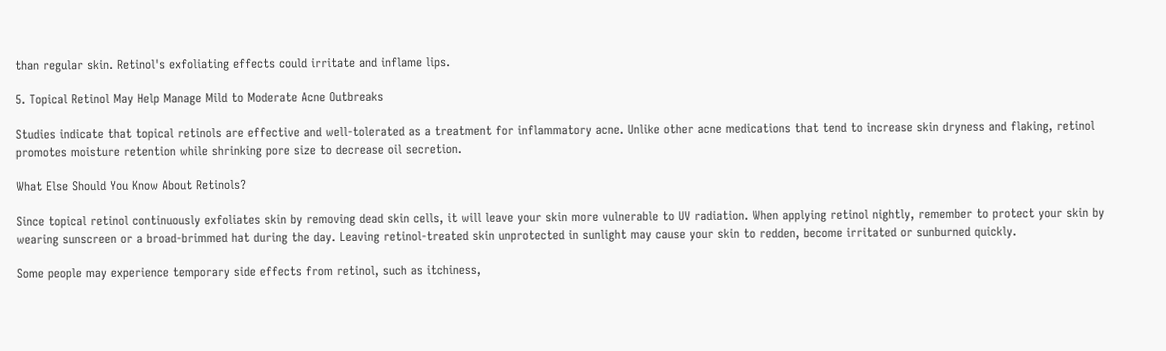than regular skin. Retinol's exfoliating effects could irritate and inflame lips.

5. Topical Retinol May Help Manage Mild to Moderate Acne Outbreaks

Studies indicate that topical retinols are effective and well-tolerated as a treatment for inflammatory acne. Unlike other acne medications that tend to increase skin dryness and flaking, retinol promotes moisture retention while shrinking pore size to decrease oil secretion.

What Else Should You Know About Retinols?

Since topical retinol continuously exfoliates skin by removing dead skin cells, it will leave your skin more vulnerable to UV radiation. When applying retinol nightly, remember to protect your skin by wearing sunscreen or a broad-brimmed hat during the day. Leaving retinol-treated skin unprotected in sunlight may cause your skin to redden, become irritated or sunburned quickly.

Some people may experience temporary side effects from retinol, such as itchiness,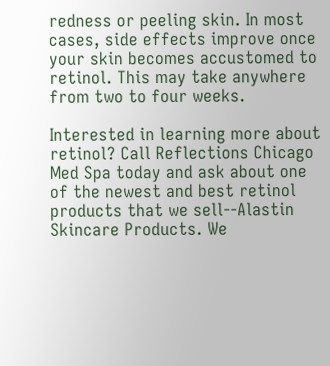redness or peeling skin. In most cases, side effects improve once your skin becomes accustomed to retinol. This may take anywhere from two to four weeks.

Interested in learning more about retinol? Call Reflections Chicago Med Spa today and ask about one of the newest and best retinol products that we sell--Alastin Skincare Products. We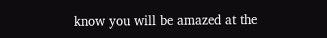know you will be amazed at the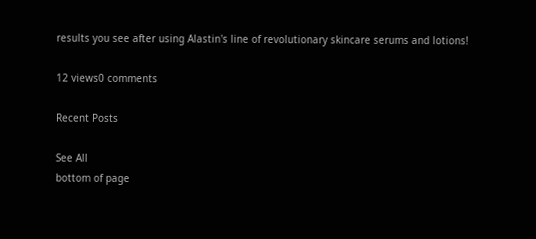results you see after using Alastin's line of revolutionary skincare serums and lotions!

12 views0 comments

Recent Posts

See All
bottom of page